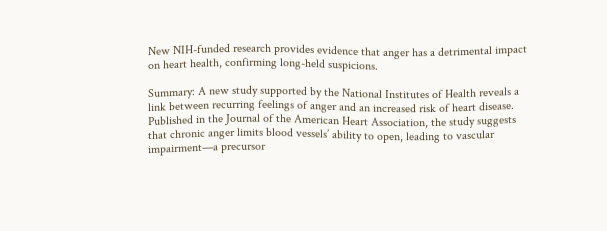New NIH-funded research provides evidence that anger has a detrimental impact on heart health, confirming long-held suspicions.

Summary: A new study supported by the National Institutes of Health reveals a link between recurring feelings of anger and an increased risk of heart disease. Published in the Journal of the American Heart Association, the study suggests that chronic anger limits blood vessels’ ability to open, leading to vascular impairment—a precursor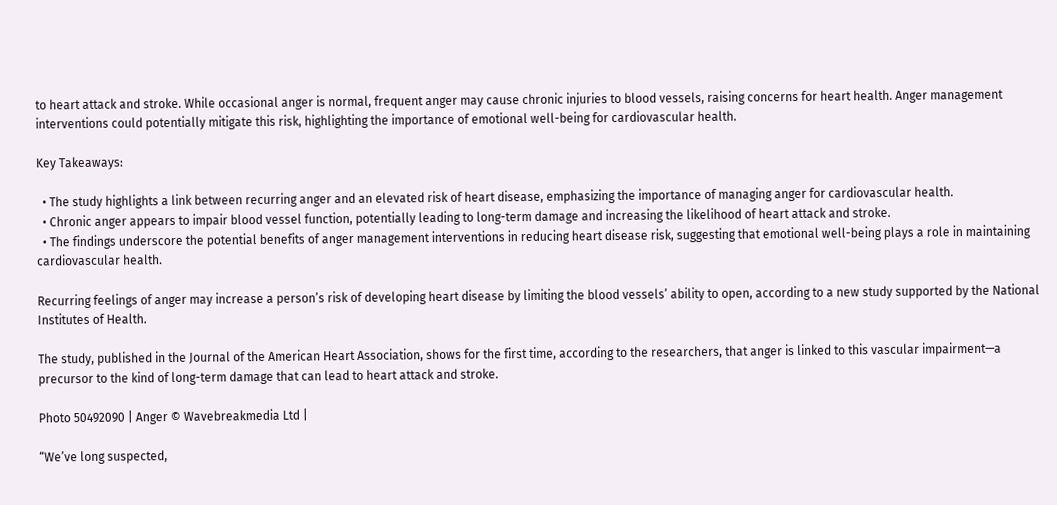to heart attack and stroke. While occasional anger is normal, frequent anger may cause chronic injuries to blood vessels, raising concerns for heart health. Anger management interventions could potentially mitigate this risk, highlighting the importance of emotional well-being for cardiovascular health.

Key Takeaways:

  • The study highlights a link between recurring anger and an elevated risk of heart disease, emphasizing the importance of managing anger for cardiovascular health.
  • Chronic anger appears to impair blood vessel function, potentially leading to long-term damage and increasing the likelihood of heart attack and stroke.
  • The findings underscore the potential benefits of anger management interventions in reducing heart disease risk, suggesting that emotional well-being plays a role in maintaining cardiovascular health.

Recurring feelings of anger may increase a person’s risk of developing heart disease by limiting the blood vessels’ ability to open, according to a new study supported by the National Institutes of Health.

The study, published in the Journal of the American Heart Association, shows for the first time, according to the researchers, that anger is linked to this vascular impairment—a precursor to the kind of long-term damage that can lead to heart attack and stroke.

Photo 50492090 | Anger © Wavebreakmedia Ltd |

“We’ve long suspected,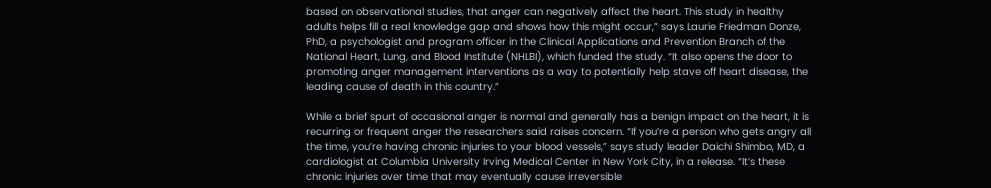based on observational studies, that anger can negatively affect the heart. This study in healthy adults helps fill a real knowledge gap and shows how this might occur,” says Laurie Friedman Donze, PhD, a psychologist and program officer in the Clinical Applications and Prevention Branch of the National Heart, Lung, and Blood Institute (NHLBI), which funded the study. “It also opens the door to promoting anger management interventions as a way to potentially help stave off heart disease, the leading cause of death in this country.”

While a brief spurt of occasional anger is normal and generally has a benign impact on the heart, it is recurring or frequent anger the researchers said raises concern. “If you’re a person who gets angry all the time, you’re having chronic injuries to your blood vessels,” says study leader Daichi Shimbo, MD, a cardiologist at Columbia University Irving Medical Center in New York City, in a release. “It’s these chronic injuries over time that may eventually cause irreversible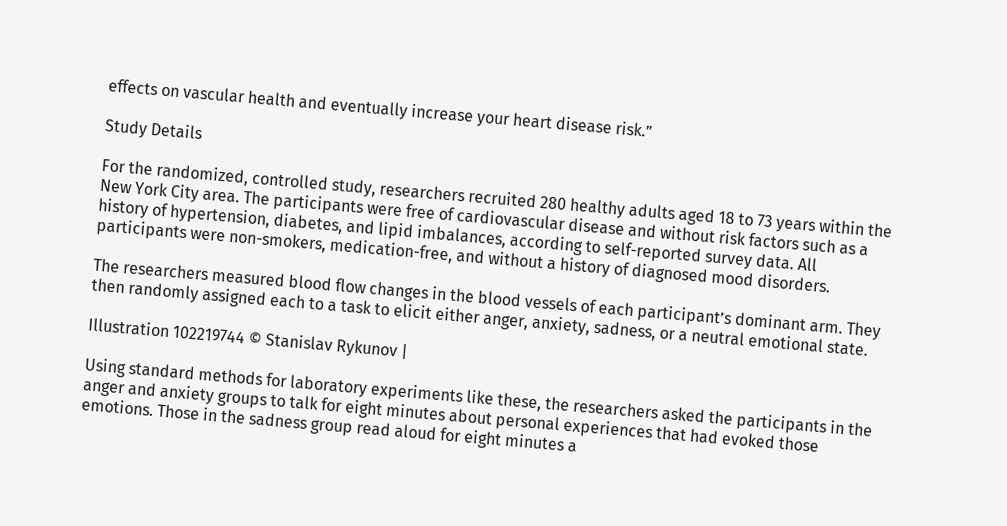effects on vascular health and eventually increase your heart disease risk.”

Study Details

For the randomized, controlled study, researchers recruited 280 healthy adults aged 18 to 73 years within the New York City area. The participants were free of cardiovascular disease and without risk factors such as a history of hypertension, diabetes, and lipid imbalances, according to self-reported survey data. All participants were non-smokers, medication-free, and without a history of diagnosed mood disorders.

The researchers measured blood flow changes in the blood vessels of each participant’s dominant arm. They then randomly assigned each to a task to elicit either anger, anxiety, sadness, or a neutral emotional state.

Illustration 102219744 © Stanislav Rykunov |

Using standard methods for laboratory experiments like these, the researchers asked the participants in the anger and anxiety groups to talk for eight minutes about personal experiences that had evoked those emotions. Those in the sadness group read aloud for eight minutes a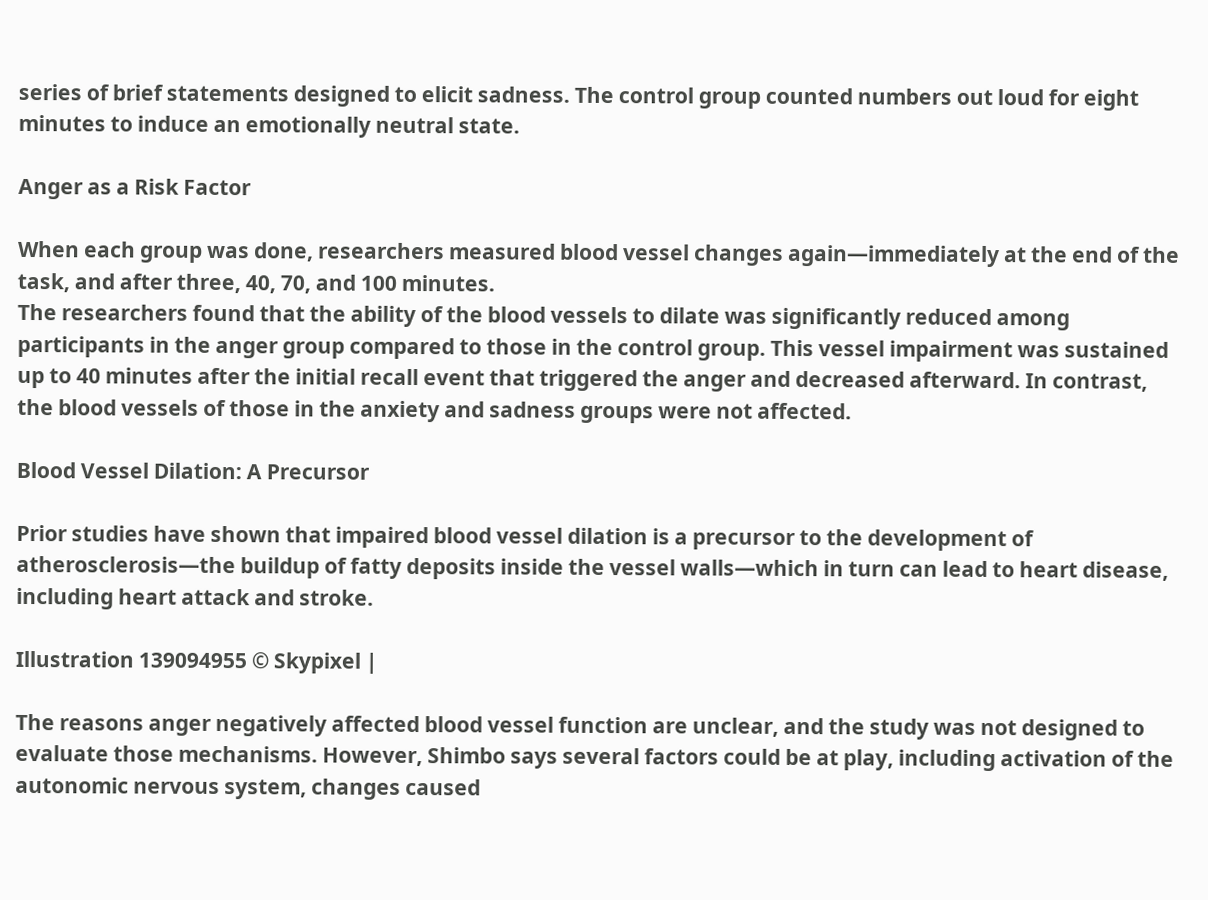series of brief statements designed to elicit sadness. The control group counted numbers out loud for eight minutes to induce an emotionally neutral state.

Anger as a Risk Factor

When each group was done, researchers measured blood vessel changes again—immediately at the end of the task, and after three, 40, 70, and 100 minutes.
The researchers found that the ability of the blood vessels to dilate was significantly reduced among participants in the anger group compared to those in the control group. This vessel impairment was sustained up to 40 minutes after the initial recall event that triggered the anger and decreased afterward. In contrast, the blood vessels of those in the anxiety and sadness groups were not affected.

Blood Vessel Dilation: A Precursor

Prior studies have shown that impaired blood vessel dilation is a precursor to the development of atherosclerosis—the buildup of fatty deposits inside the vessel walls—which in turn can lead to heart disease, including heart attack and stroke.

Illustration 139094955 © Skypixel |

The reasons anger negatively affected blood vessel function are unclear, and the study was not designed to evaluate those mechanisms. However, Shimbo says several factors could be at play, including activation of the autonomic nervous system, changes caused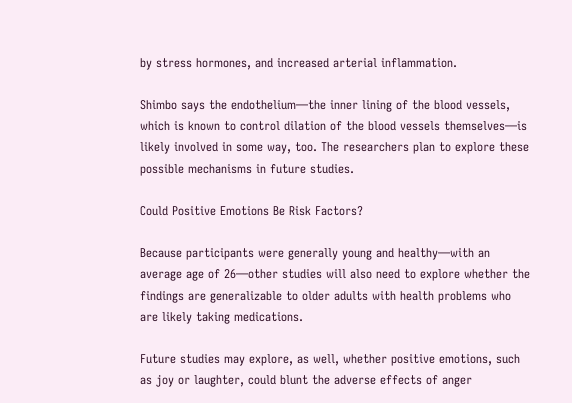by stress hormones, and increased arterial inflammation.

Shimbo says the endothelium—the inner lining of the blood vessels, which is known to control dilation of the blood vessels themselves—is likely involved in some way, too. The researchers plan to explore these possible mechanisms in future studies.

Could Positive Emotions Be Risk Factors?

Because participants were generally young and healthy—with an average age of 26—other studies will also need to explore whether the findings are generalizable to older adults with health problems who are likely taking medications.

Future studies may explore, as well, whether positive emotions, such as joy or laughter, could blunt the adverse effects of anger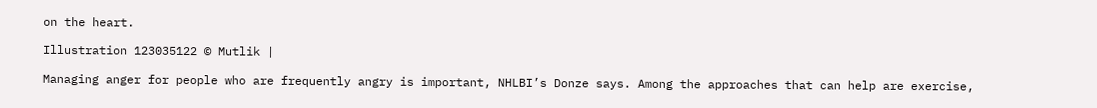on the heart.

Illustration 123035122 © Mutlik |

Managing anger for people who are frequently angry is important, NHLBI’s Donze says. Among the approaches that can help are exercise,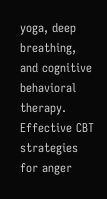yoga, deep breathing, and cognitive behavioral therapy. Effective CBT strategies for anger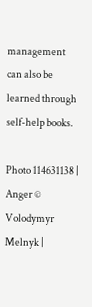management can also be learned through self-help books.

Photo 114631138 | Anger © Volodymyr Melnyk |